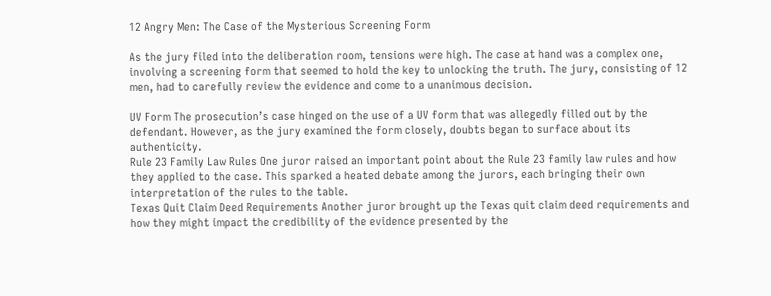12 Angry Men: The Case of the Mysterious Screening Form

As the jury filed into the deliberation room, tensions were high. The case at hand was a complex one, involving a screening form that seemed to hold the key to unlocking the truth. The jury, consisting of 12 men, had to carefully review the evidence and come to a unanimous decision.

UV Form The prosecution’s case hinged on the use of a UV form that was allegedly filled out by the defendant. However, as the jury examined the form closely, doubts began to surface about its authenticity.
Rule 23 Family Law Rules One juror raised an important point about the Rule 23 family law rules and how they applied to the case. This sparked a heated debate among the jurors, each bringing their own interpretation of the rules to the table.
Texas Quit Claim Deed Requirements Another juror brought up the Texas quit claim deed requirements and how they might impact the credibility of the evidence presented by the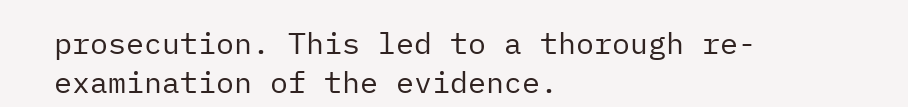prosecution. This led to a thorough re-examination of the evidence.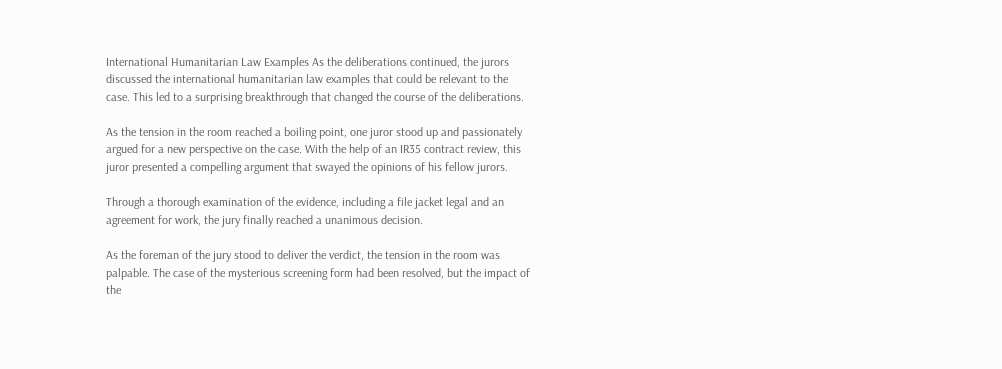International Humanitarian Law Examples As the deliberations continued, the jurors discussed the international humanitarian law examples that could be relevant to the case. This led to a surprising breakthrough that changed the course of the deliberations.

As the tension in the room reached a boiling point, one juror stood up and passionately argued for a new perspective on the case. With the help of an IR35 contract review, this juror presented a compelling argument that swayed the opinions of his fellow jurors.

Through a thorough examination of the evidence, including a file jacket legal and an agreement for work, the jury finally reached a unanimous decision.

As the foreman of the jury stood to deliver the verdict, the tension in the room was palpable. The case of the mysterious screening form had been resolved, but the impact of the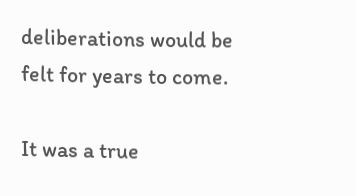deliberations would be felt for years to come.

It was a true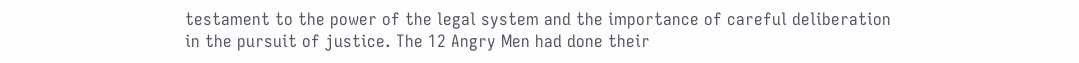testament to the power of the legal system and the importance of careful deliberation in the pursuit of justice. The 12 Angry Men had done their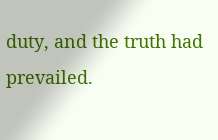duty, and the truth had prevailed.